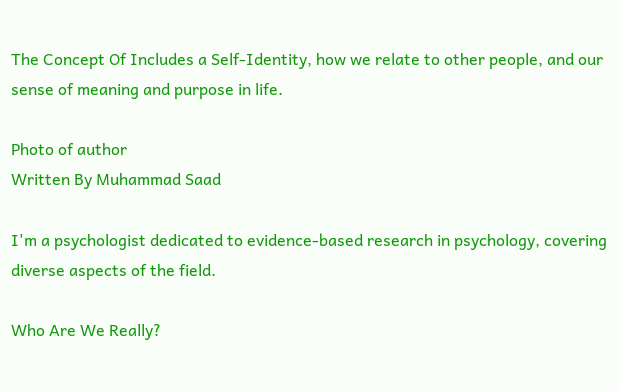The Concept Of Includes a Self-Identity, how we relate to other people, and our sense of meaning and purpose in life.

Photo of author
Written By Muhammad Saad

I'm a psychologist dedicated to evidence-based research in psychology, covering diverse aspects of the field.

Who Are We Really?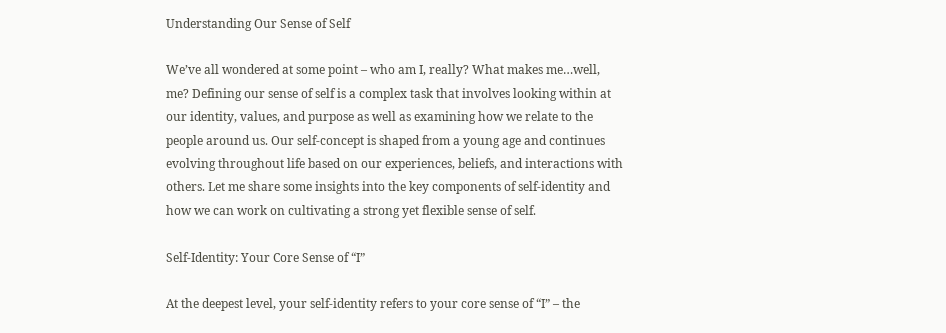Understanding Our Sense of Self

We’ve all wondered at some point – who am I, really? What makes me…well, me? Defining our sense of self is a complex task that involves looking within at our identity, values, and purpose as well as examining how we relate to the people around us. Our self-concept is shaped from a young age and continues evolving throughout life based on our experiences, beliefs, and interactions with others. Let me share some insights into the key components of self-identity and how we can work on cultivating a strong yet flexible sense of self.

Self-Identity: Your Core Sense of “I”

At the deepest level, your self-identity refers to your core sense of “I” – the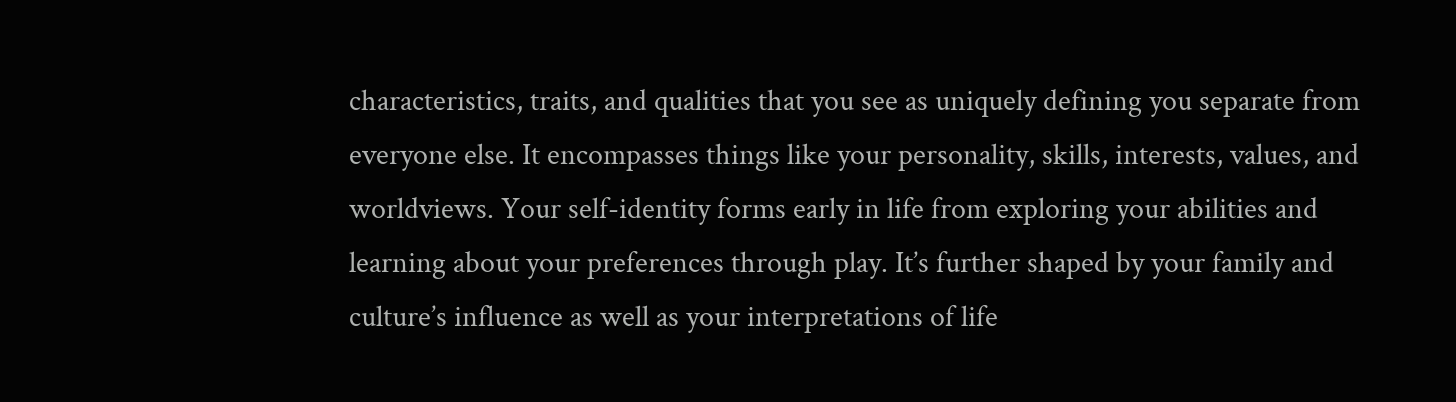characteristics, traits, and qualities that you see as uniquely defining you separate from everyone else. It encompasses things like your personality, skills, interests, values, and worldviews. Your self-identity forms early in life from exploring your abilities and learning about your preferences through play. It’s further shaped by your family and culture’s influence as well as your interpretations of life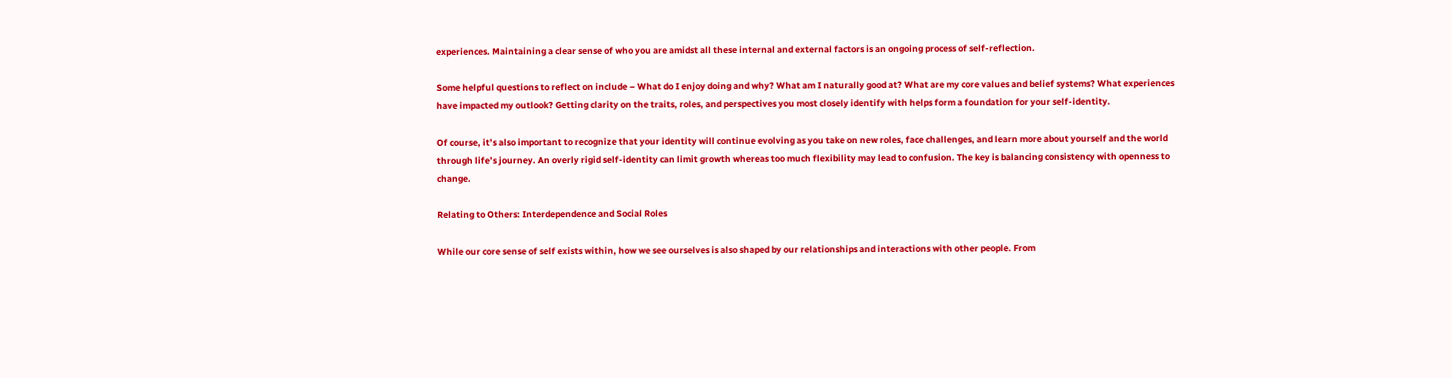experiences. Maintaining a clear sense of who you are amidst all these internal and external factors is an ongoing process of self-reflection.

Some helpful questions to reflect on include – What do I enjoy doing and why? What am I naturally good at? What are my core values and belief systems? What experiences have impacted my outlook? Getting clarity on the traits, roles, and perspectives you most closely identify with helps form a foundation for your self-identity.

Of course, it’s also important to recognize that your identity will continue evolving as you take on new roles, face challenges, and learn more about yourself and the world through life’s journey. An overly rigid self-identity can limit growth whereas too much flexibility may lead to confusion. The key is balancing consistency with openness to change.

Relating to Others: Interdependence and Social Roles

While our core sense of self exists within, how we see ourselves is also shaped by our relationships and interactions with other people. From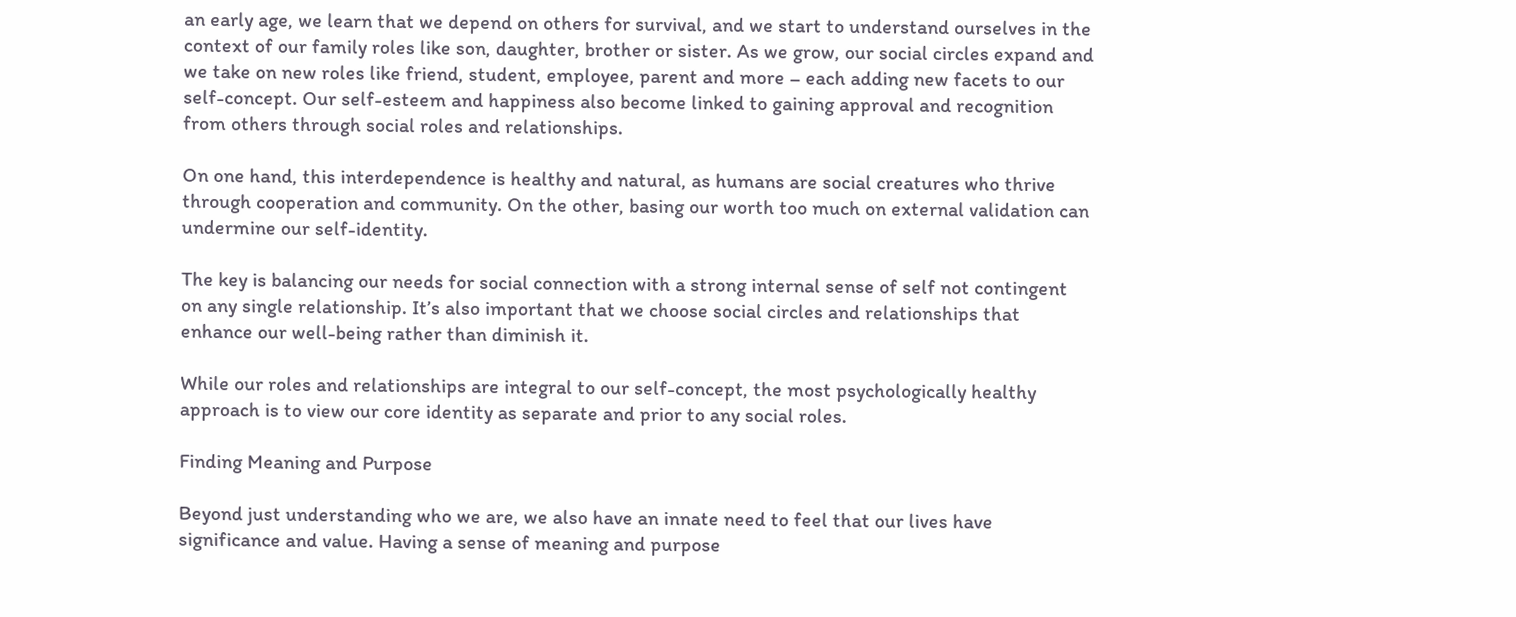an early age, we learn that we depend on others for survival, and we start to understand ourselves in the context of our family roles like son, daughter, brother or sister. As we grow, our social circles expand and we take on new roles like friend, student, employee, parent and more – each adding new facets to our self-concept. Our self-esteem and happiness also become linked to gaining approval and recognition from others through social roles and relationships.

On one hand, this interdependence is healthy and natural, as humans are social creatures who thrive through cooperation and community. On the other, basing our worth too much on external validation can undermine our self-identity.

The key is balancing our needs for social connection with a strong internal sense of self not contingent on any single relationship. It’s also important that we choose social circles and relationships that enhance our well-being rather than diminish it.

While our roles and relationships are integral to our self-concept, the most psychologically healthy approach is to view our core identity as separate and prior to any social roles.

Finding Meaning and Purpose

Beyond just understanding who we are, we also have an innate need to feel that our lives have significance and value. Having a sense of meaning and purpose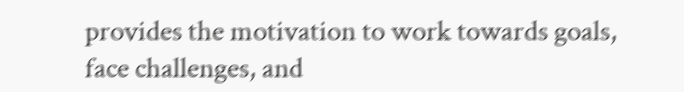provides the motivation to work towards goals, face challenges, and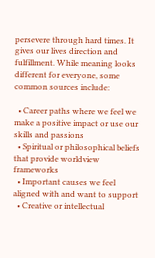persevere through hard times. It gives our lives direction and fulfillment. While meaning looks different for everyone, some common sources include:

  • Career paths where we feel we make a positive impact or use our skills and passions
  • Spiritual or philosophical beliefs that provide worldview frameworks
  • Important causes we feel aligned with and want to support
  • Creative or intellectual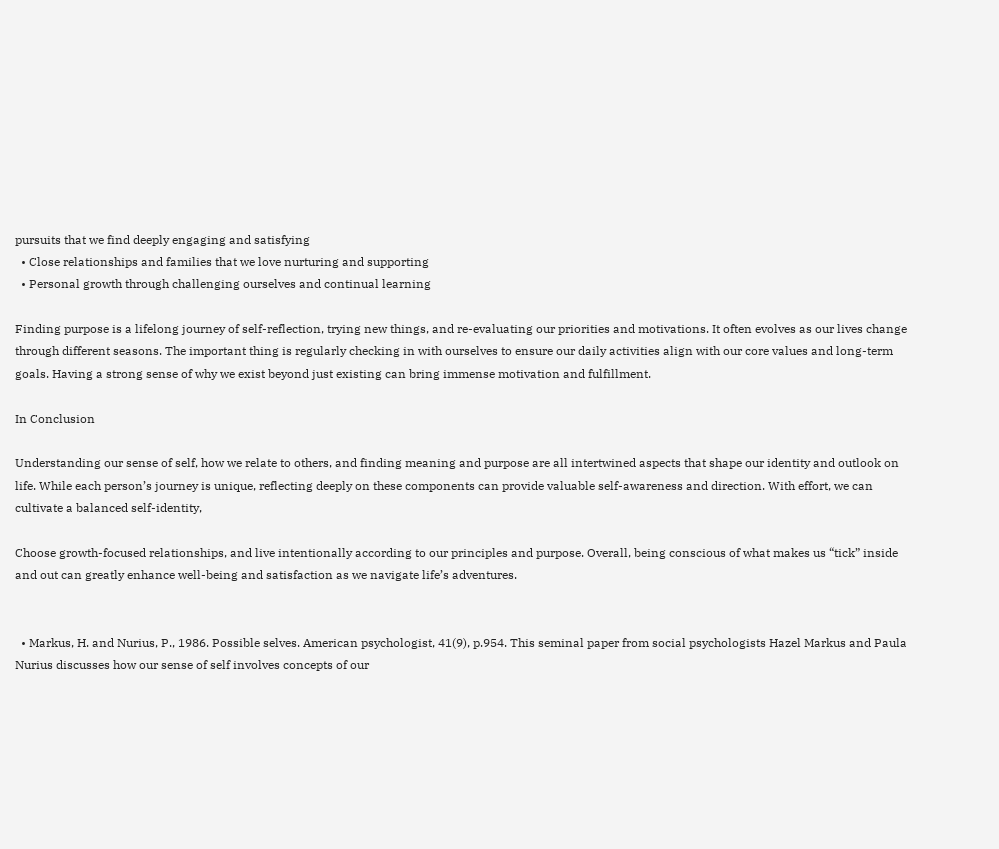pursuits that we find deeply engaging and satisfying
  • Close relationships and families that we love nurturing and supporting
  • Personal growth through challenging ourselves and continual learning

Finding purpose is a lifelong journey of self-reflection, trying new things, and re-evaluating our priorities and motivations. It often evolves as our lives change through different seasons. The important thing is regularly checking in with ourselves to ensure our daily activities align with our core values and long-term goals. Having a strong sense of why we exist beyond just existing can bring immense motivation and fulfillment.

In Conclusion

Understanding our sense of self, how we relate to others, and finding meaning and purpose are all intertwined aspects that shape our identity and outlook on life. While each person’s journey is unique, reflecting deeply on these components can provide valuable self-awareness and direction. With effort, we can cultivate a balanced self-identity,

Choose growth-focused relationships, and live intentionally according to our principles and purpose. Overall, being conscious of what makes us “tick” inside and out can greatly enhance well-being and satisfaction as we navigate life’s adventures.


  • Markus, H. and Nurius, P., 1986. Possible selves. American psychologist, 41(9), p.954. This seminal paper from social psychologists Hazel Markus and Paula Nurius discusses how our sense of self involves concepts of our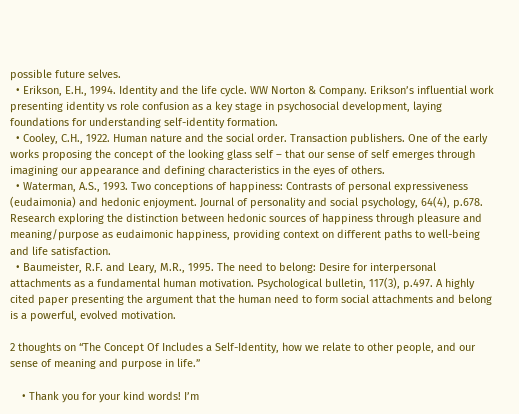possible future selves.
  • Erikson, E.H., 1994. Identity and the life cycle. WW Norton & Company. Erikson’s influential work presenting identity vs role confusion as a key stage in psychosocial development, laying foundations for understanding self-identity formation.
  • Cooley, C.H., 1922. Human nature and the social order. Transaction publishers. One of the early works proposing the concept of the looking glass self – that our sense of self emerges through imagining our appearance and defining characteristics in the eyes of others.
  • Waterman, A.S., 1993. Two conceptions of happiness: Contrasts of personal expressiveness (eudaimonia) and hedonic enjoyment. Journal of personality and social psychology, 64(4), p.678. Research exploring the distinction between hedonic sources of happiness through pleasure and meaning/purpose as eudaimonic happiness, providing context on different paths to well-being and life satisfaction.
  • Baumeister, R.F. and Leary, M.R., 1995. The need to belong: Desire for interpersonal attachments as a fundamental human motivation. Psychological bulletin, 117(3), p.497. A highly cited paper presenting the argument that the human need to form social attachments and belong is a powerful, evolved motivation.

2 thoughts on “The Concept Of Includes a Self-Identity, how we relate to other people, and our sense of meaning and purpose in life.”

    • Thank you for your kind words! I’m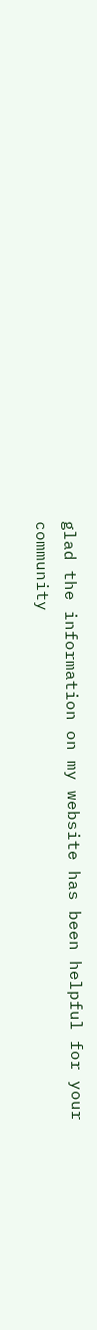glad the information on my website has been helpful for your community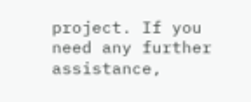project. If you need any further assistance,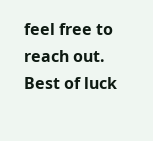feel free to reach out. Best of luck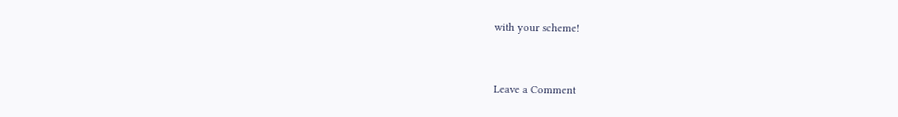with your scheme!


Leave a Comment